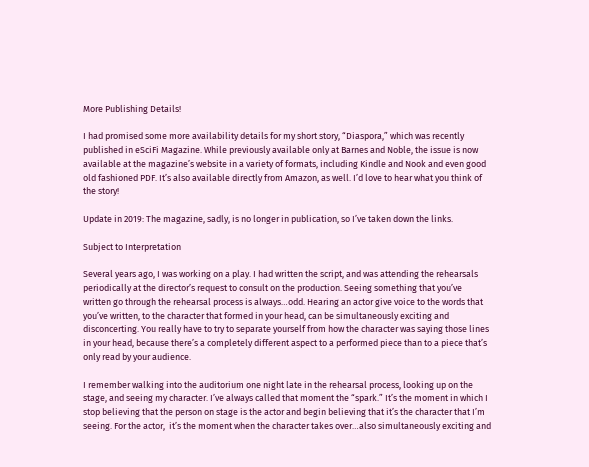More Publishing Details!

I had promised some more availability details for my short story, “Diaspora,” which was recently published in eSciFi Magazine. While previously available only at Barnes and Noble, the issue is now available at the magazine’s website in a variety of formats, including Kindle and Nook and even good old fashioned PDF. It’s also available directly from Amazon, as well. I’d love to hear what you think of the story!

Update in 2019: The magazine, sadly, is no longer in publication, so I’ve taken down the links.

Subject to Interpretation

Several years ago, I was working on a play. I had written the script, and was attending the rehearsals periodically at the director’s request to consult on the production. Seeing something that you’ve written go through the rehearsal process is always…odd. Hearing an actor give voice to the words that you’ve written, to the character that formed in your head, can be simultaneously exciting and disconcerting. You really have to try to separate yourself from how the character was saying those lines in your head, because there’s a completely different aspect to a performed piece than to a piece that’s only read by your audience.

I remember walking into the auditorium one night late in the rehearsal process, looking up on the stage, and seeing my character. I’ve always called that moment the “spark.” It’s the moment in which I stop believing that the person on stage is the actor and begin believing that it’s the character that I’m seeing. For the actor,  it’s the moment when the character takes over…also simultaneously exciting and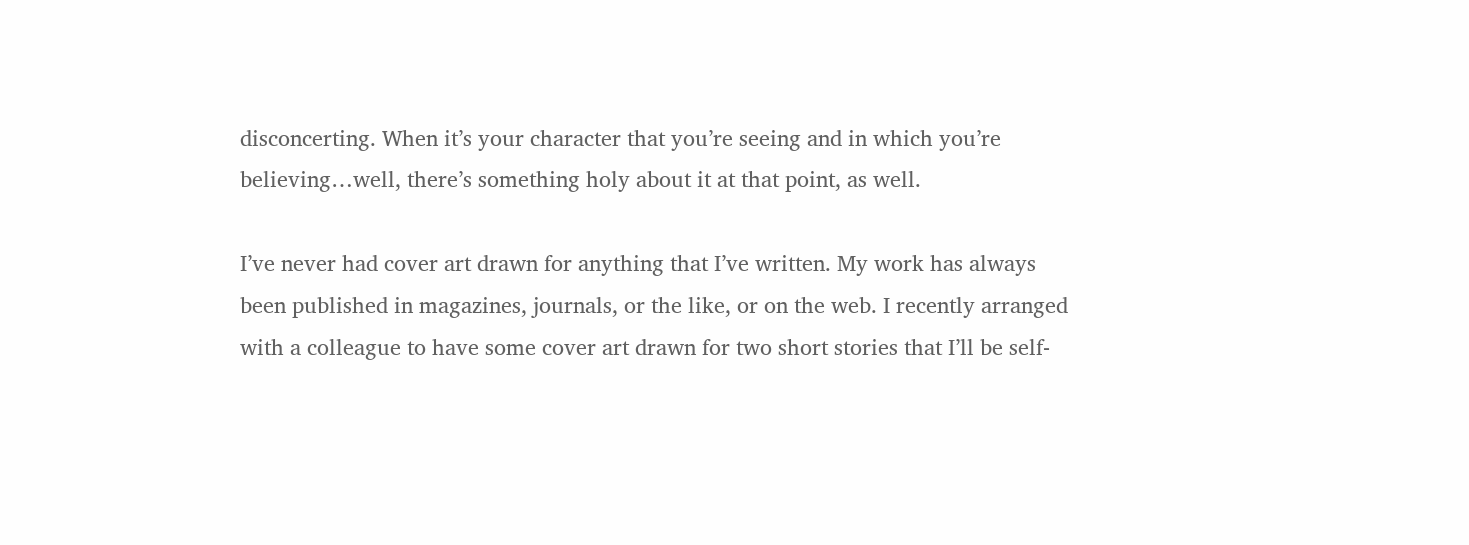disconcerting. When it’s your character that you’re seeing and in which you’re believing…well, there’s something holy about it at that point, as well.

I’ve never had cover art drawn for anything that I’ve written. My work has always been published in magazines, journals, or the like, or on the web. I recently arranged with a colleague to have some cover art drawn for two short stories that I’ll be self-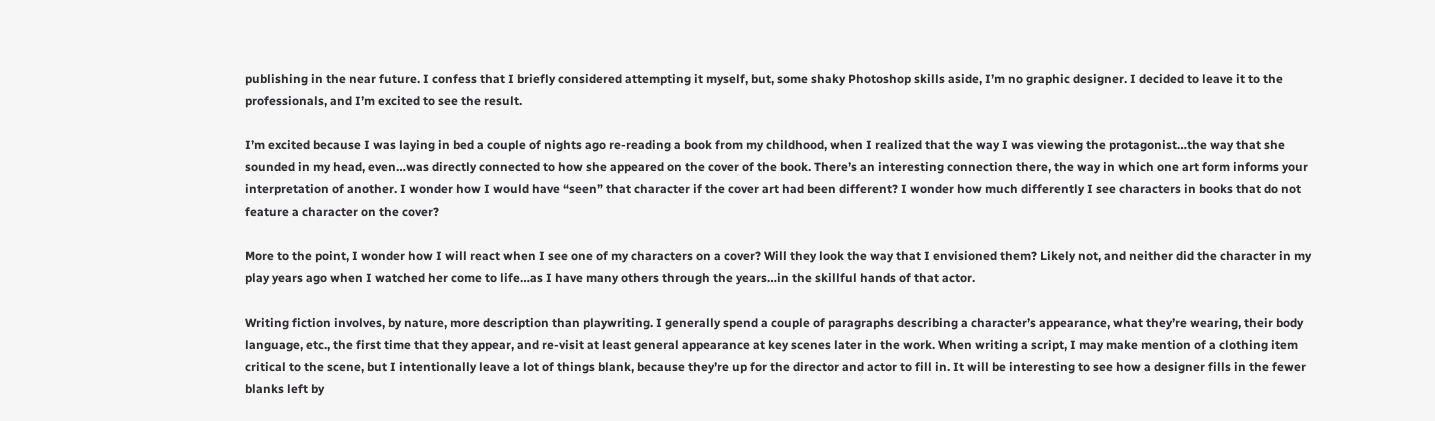publishing in the near future. I confess that I briefly considered attempting it myself, but, some shaky Photoshop skills aside, I’m no graphic designer. I decided to leave it to the professionals, and I’m excited to see the result.

I’m excited because I was laying in bed a couple of nights ago re-reading a book from my childhood, when I realized that the way I was viewing the protagonist…the way that she sounded in my head, even…was directly connected to how she appeared on the cover of the book. There’s an interesting connection there, the way in which one art form informs your interpretation of another. I wonder how I would have “seen” that character if the cover art had been different? I wonder how much differently I see characters in books that do not feature a character on the cover?

More to the point, I wonder how I will react when I see one of my characters on a cover? Will they look the way that I envisioned them? Likely not, and neither did the character in my play years ago when I watched her come to life…as I have many others through the years…in the skillful hands of that actor.

Writing fiction involves, by nature, more description than playwriting. I generally spend a couple of paragraphs describing a character’s appearance, what they’re wearing, their body language, etc., the first time that they appear, and re-visit at least general appearance at key scenes later in the work. When writing a script, I may make mention of a clothing item critical to the scene, but I intentionally leave a lot of things blank, because they’re up for the director and actor to fill in. It will be interesting to see how a designer fills in the fewer blanks left by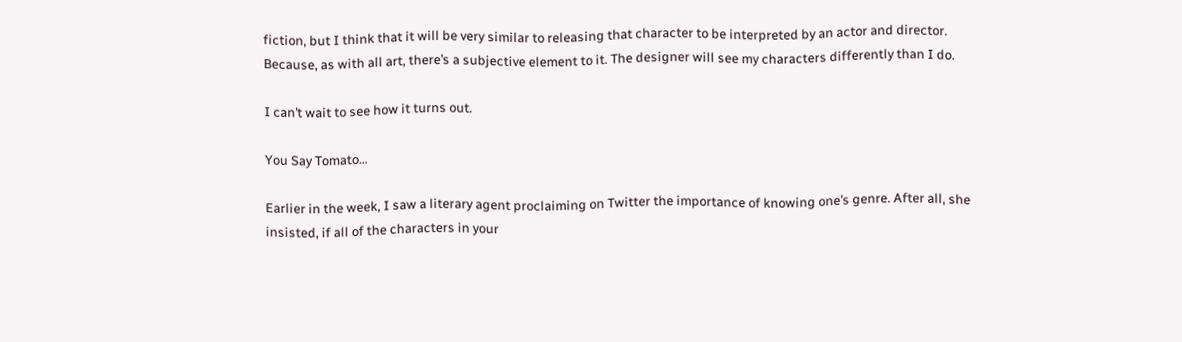fiction, but I think that it will be very similar to releasing that character to be interpreted by an actor and director. Because, as with all art, there’s a subjective element to it. The designer will see my characters differently than I do.

I can’t wait to see how it turns out.

You Say Tomato…

Earlier in the week, I saw a literary agent proclaiming on Twitter the importance of knowing one’s genre. After all, she insisted, if all of the characters in your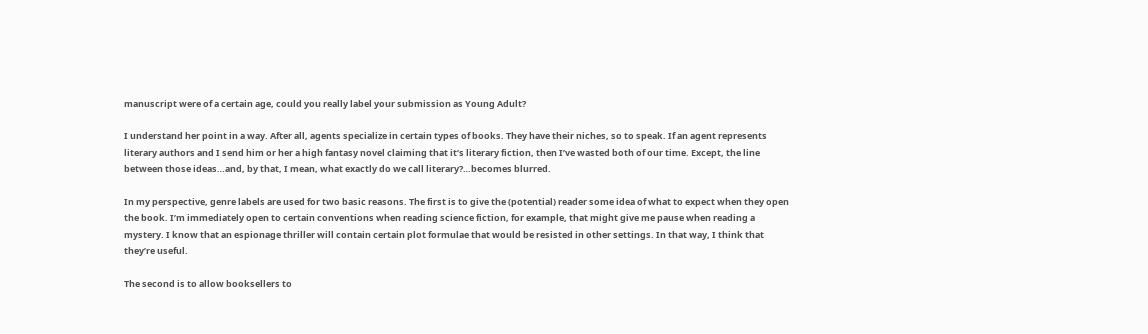manuscript were of a certain age, could you really label your submission as Young Adult?

I understand her point in a way. After all, agents specialize in certain types of books. They have their niches, so to speak. If an agent represents literary authors and I send him or her a high fantasy novel claiming that it’s literary fiction, then I’ve wasted both of our time. Except, the line between those ideas…and, by that, I mean, what exactly do we call literary?…becomes blurred.

In my perspective, genre labels are used for two basic reasons. The first is to give the (potential) reader some idea of what to expect when they open the book. I’m immediately open to certain conventions when reading science fiction, for example, that might give me pause when reading a mystery. I know that an espionage thriller will contain certain plot formulae that would be resisted in other settings. In that way, I think that they’re useful.

The second is to allow booksellers to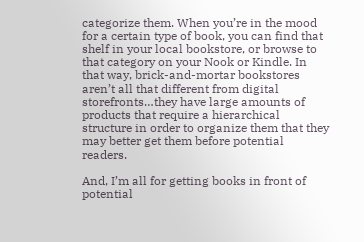categorize them. When you’re in the mood for a certain type of book, you can find that shelf in your local bookstore, or browse to that category on your Nook or Kindle. In that way, brick-and-mortar bookstores aren’t all that different from digital storefronts…they have large amounts of products that require a hierarchical structure in order to organize them that they may better get them before potential readers.

And, I’m all for getting books in front of potential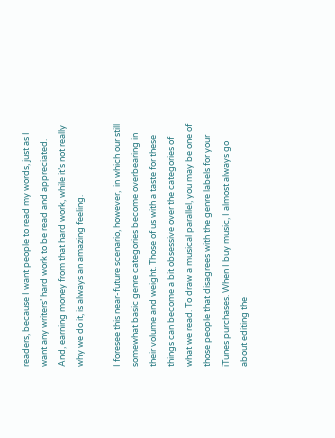readers, because I want people to read my words, just as I want any writers’ hard work to be read and appreciated. And, earning money from that hard work, while it’s not really why we do it, is always an amazing feeling.

I foresee this near-future scenario, however,  in which our still somewhat basic genre categories become overbearing in their volume and weight. Those of us with a taste for these things can become a bit obsessive over the categories of what we read. To draw a musical parallel, you may be one of those people that disagrees with the genre labels for your iTunes purchases. When I buy music, I almost always go about editing the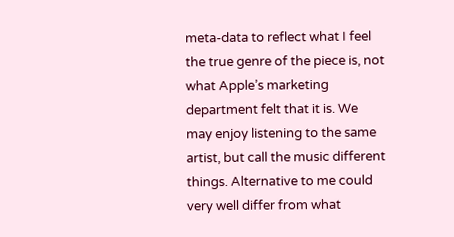meta-data to reflect what I feel the true genre of the piece is, not what Apple’s marketing department felt that it is. We may enjoy listening to the same artist, but call the music different things. Alternative to me could very well differ from what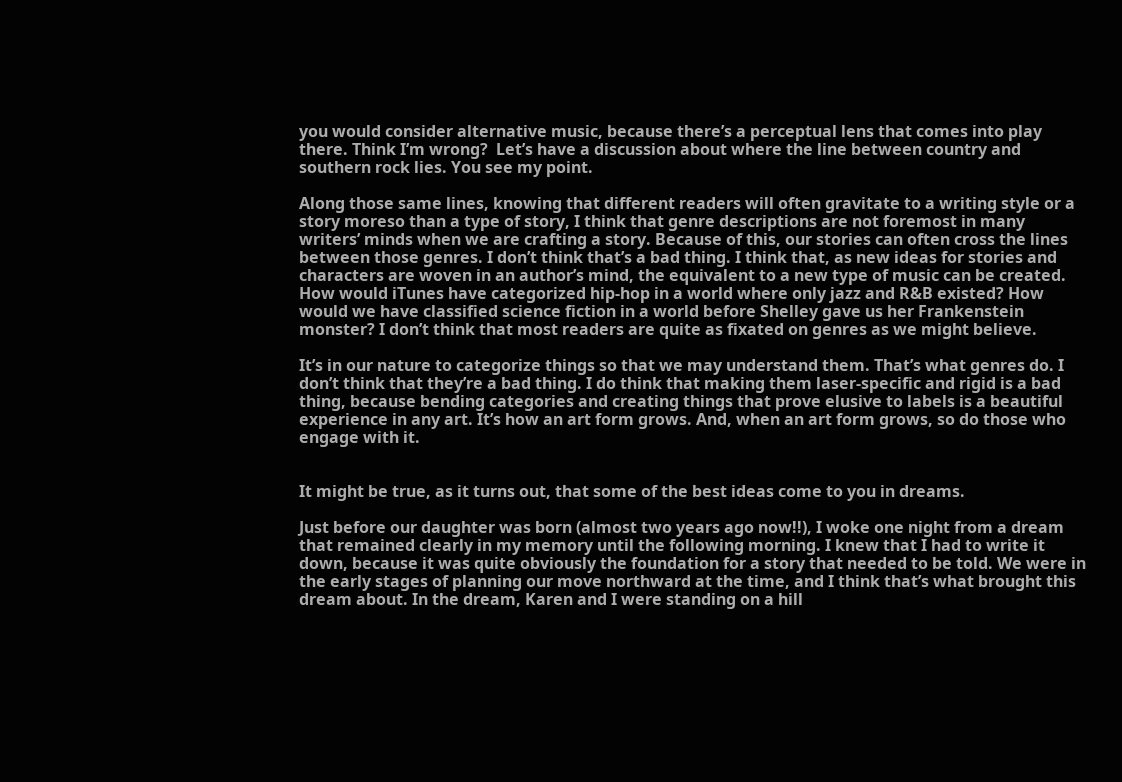you would consider alternative music, because there’s a perceptual lens that comes into play there. Think I’m wrong?  Let’s have a discussion about where the line between country and southern rock lies. You see my point.

Along those same lines, knowing that different readers will often gravitate to a writing style or a story moreso than a type of story, I think that genre descriptions are not foremost in many writers’ minds when we are crafting a story. Because of this, our stories can often cross the lines between those genres. I don’t think that’s a bad thing. I think that, as new ideas for stories and characters are woven in an author’s mind, the equivalent to a new type of music can be created. How would iTunes have categorized hip-hop in a world where only jazz and R&B existed? How would we have classified science fiction in a world before Shelley gave us her Frankenstein monster? I don’t think that most readers are quite as fixated on genres as we might believe.

It’s in our nature to categorize things so that we may understand them. That’s what genres do. I don’t think that they’re a bad thing. I do think that making them laser-specific and rigid is a bad thing, because bending categories and creating things that prove elusive to labels is a beautiful experience in any art. It’s how an art form grows. And, when an art form grows, so do those who engage with it.


It might be true, as it turns out, that some of the best ideas come to you in dreams.

Just before our daughter was born (almost two years ago now!!), I woke one night from a dream that remained clearly in my memory until the following morning. I knew that I had to write it down, because it was quite obviously the foundation for a story that needed to be told. We were in the early stages of planning our move northward at the time, and I think that’s what brought this dream about. In the dream, Karen and I were standing on a hill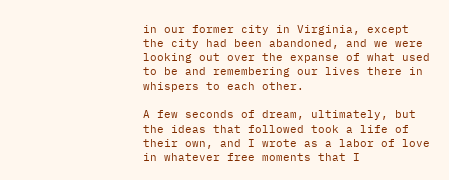in our former city in Virginia, except the city had been abandoned, and we were looking out over the expanse of what used to be and remembering our lives there in whispers to each other.

A few seconds of dream, ultimately, but the ideas that followed took a life of their own, and I wrote as a labor of love in whatever free moments that I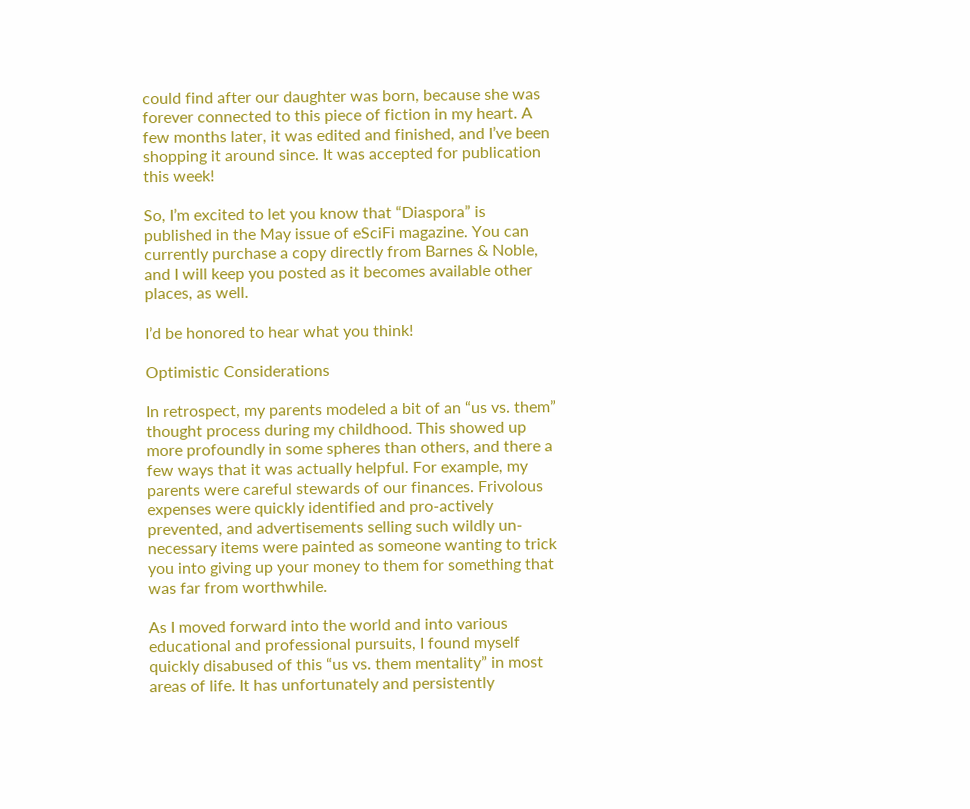could find after our daughter was born, because she was forever connected to this piece of fiction in my heart. A few months later, it was edited and finished, and I’ve been shopping it around since. It was accepted for publication this week!

So, I’m excited to let you know that “Diaspora” is published in the May issue of eSciFi magazine. You can currently purchase a copy directly from Barnes & Noble, and I will keep you posted as it becomes available other places, as well.

I’d be honored to hear what you think!

Optimistic Considerations

In retrospect, my parents modeled a bit of an “us vs. them” thought process during my childhood. This showed up more profoundly in some spheres than others, and there a few ways that it was actually helpful. For example, my parents were careful stewards of our finances. Frivolous expenses were quickly identified and pro-actively prevented, and advertisements selling such wildly un-necessary items were painted as someone wanting to trick you into giving up your money to them for something that was far from worthwhile.

As I moved forward into the world and into various educational and professional pursuits, I found myself quickly disabused of this “us vs. them mentality” in most areas of life. It has unfortunately and persistently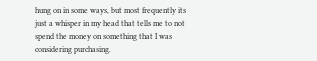hung on in some ways, but most frequently its just a whisper in my head that tells me to not spend the money on something that I was considering purchasing.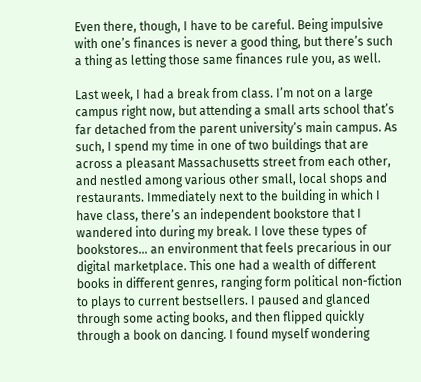Even there, though, I have to be careful. Being impulsive with one’s finances is never a good thing, but there’s such a thing as letting those same finances rule you, as well.

Last week, I had a break from class. I’m not on a large campus right now, but attending a small arts school that’s far detached from the parent university’s main campus. As such, I spend my time in one of two buildings that are across a pleasant Massachusetts street from each other, and nestled among various other small, local shops and restaurants. Immediately next to the building in which I have class, there’s an independent bookstore that I wandered into during my break. I love these types of bookstores… an environment that feels precarious in our digital marketplace. This one had a wealth of different books in different genres, ranging form political non-fiction to plays to current bestsellers. I paused and glanced through some acting books, and then flipped quickly through a book on dancing. I found myself wondering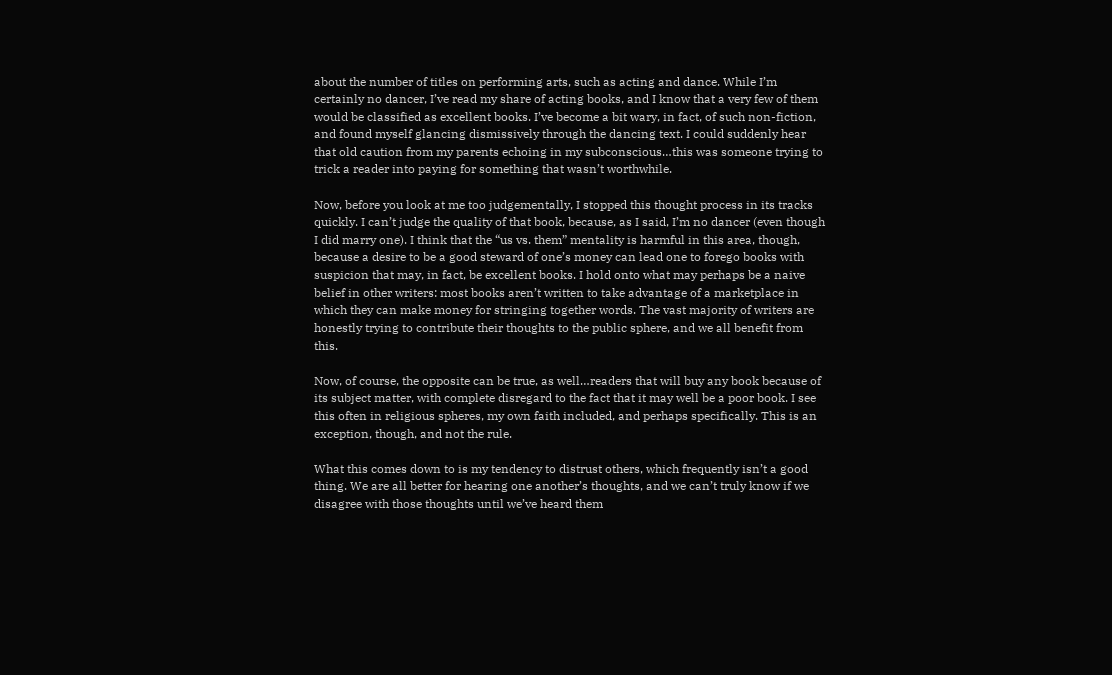about the number of titles on performing arts, such as acting and dance. While I’m certainly no dancer, I’ve read my share of acting books, and I know that a very few of them would be classified as excellent books. I’ve become a bit wary, in fact, of such non-fiction, and found myself glancing dismissively through the dancing text. I could suddenly hear that old caution from my parents echoing in my subconscious…this was someone trying to trick a reader into paying for something that wasn’t worthwhile.

Now, before you look at me too judgementally, I stopped this thought process in its tracks quickly. I can’t judge the quality of that book, because, as I said, I’m no dancer (even though I did marry one). I think that the “us vs. them” mentality is harmful in this area, though, because a desire to be a good steward of one’s money can lead one to forego books with suspicion that may, in fact, be excellent books. I hold onto what may perhaps be a naive belief in other writers: most books aren’t written to take advantage of a marketplace in which they can make money for stringing together words. The vast majority of writers are honestly trying to contribute their thoughts to the public sphere, and we all benefit from this.

Now, of course, the opposite can be true, as well…readers that will buy any book because of its subject matter, with complete disregard to the fact that it may well be a poor book. I see this often in religious spheres, my own faith included, and perhaps specifically. This is an exception, though, and not the rule.

What this comes down to is my tendency to distrust others, which frequently isn’t a good thing. We are all better for hearing one another’s thoughts, and we can’t truly know if we disagree with those thoughts until we’ve heard them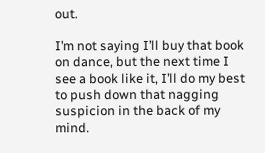out.

I’m not saying I’ll buy that book on dance, but the next time I see a book like it, I’ll do my best to push down that nagging suspicion in the back of my mind.